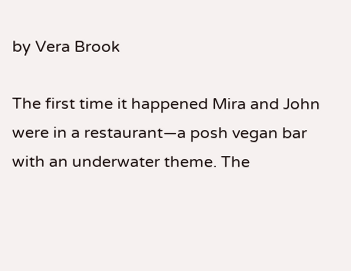by Vera Brook

The first time it happened Mira and John were in a restaurant—a posh vegan bar with an underwater theme. The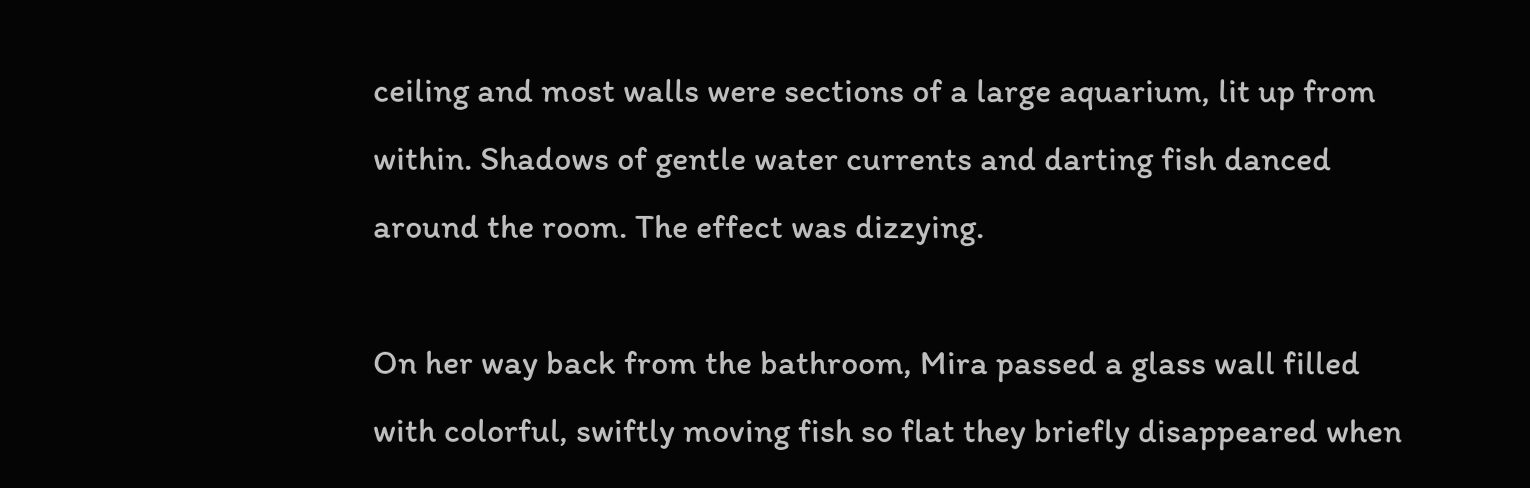ceiling and most walls were sections of a large aquarium, lit up from within. Shadows of gentle water currents and darting fish danced around the room. The effect was dizzying.

On her way back from the bathroom, Mira passed a glass wall filled with colorful, swiftly moving fish so flat they briefly disappeared when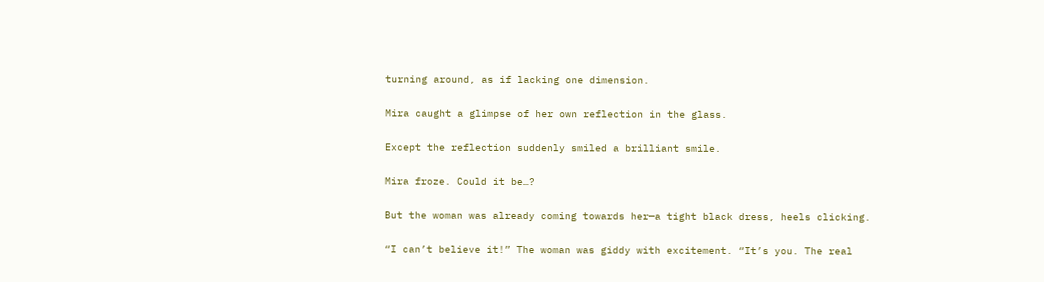turning around, as if lacking one dimension.

Mira caught a glimpse of her own reflection in the glass.

Except the reflection suddenly smiled a brilliant smile.

Mira froze. Could it be…?

But the woman was already coming towards her—a tight black dress, heels clicking.

“I can’t believe it!” The woman was giddy with excitement. “It’s you. The real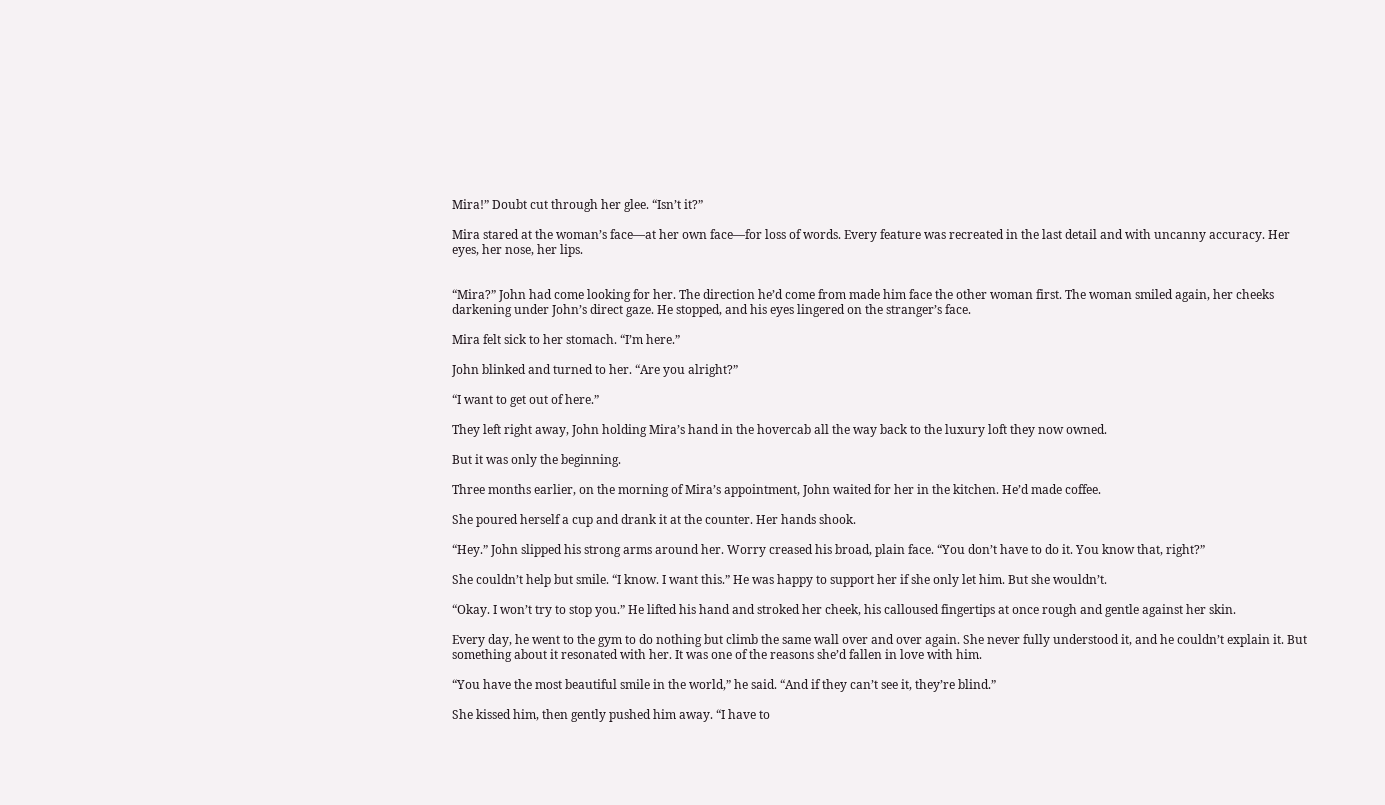Mira!” Doubt cut through her glee. “Isn’t it?”

Mira stared at the woman’s face—at her own face—for loss of words. Every feature was recreated in the last detail and with uncanny accuracy. Her eyes, her nose, her lips.


“Mira?” John had come looking for her. The direction he’d come from made him face the other woman first. The woman smiled again, her cheeks darkening under John’s direct gaze. He stopped, and his eyes lingered on the stranger’s face.

Mira felt sick to her stomach. “I’m here.”

John blinked and turned to her. “Are you alright?”

“I want to get out of here.”

They left right away, John holding Mira’s hand in the hovercab all the way back to the luxury loft they now owned.

But it was only the beginning.

Three months earlier, on the morning of Mira’s appointment, John waited for her in the kitchen. He’d made coffee.

She poured herself a cup and drank it at the counter. Her hands shook.

“Hey.” John slipped his strong arms around her. Worry creased his broad, plain face. “You don’t have to do it. You know that, right?”

She couldn’t help but smile. “I know. I want this.” He was happy to support her if she only let him. But she wouldn’t.

“Okay. I won’t try to stop you.” He lifted his hand and stroked her cheek, his calloused fingertips at once rough and gentle against her skin.

Every day, he went to the gym to do nothing but climb the same wall over and over again. She never fully understood it, and he couldn’t explain it. But something about it resonated with her. It was one of the reasons she’d fallen in love with him.

“You have the most beautiful smile in the world,” he said. “And if they can’t see it, they’re blind.”

She kissed him, then gently pushed him away. “I have to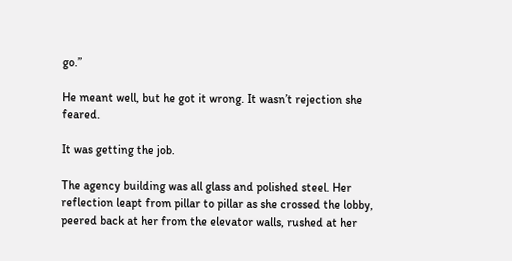go.”

He meant well, but he got it wrong. It wasn’t rejection she feared.

It was getting the job.

The agency building was all glass and polished steel. Her reflection leapt from pillar to pillar as she crossed the lobby, peered back at her from the elevator walls, rushed at her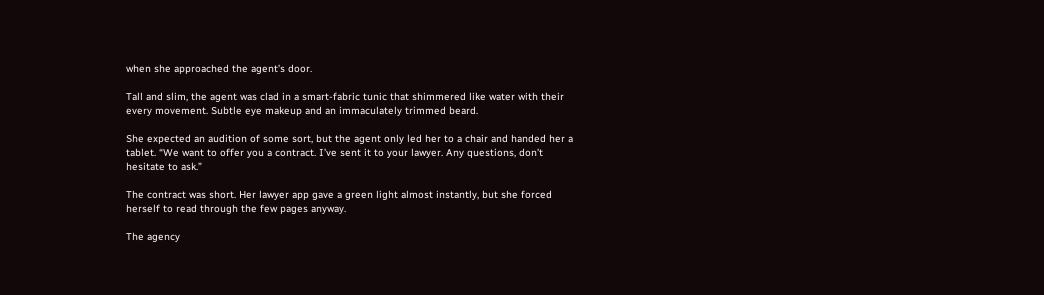when she approached the agent’s door.

Tall and slim, the agent was clad in a smart-fabric tunic that shimmered like water with their every movement. Subtle eye makeup and an immaculately trimmed beard.

She expected an audition of some sort, but the agent only led her to a chair and handed her a tablet. “We want to offer you a contract. I’ve sent it to your lawyer. Any questions, don’t hesitate to ask.”

The contract was short. Her lawyer app gave a green light almost instantly, but she forced herself to read through the few pages anyway.

The agency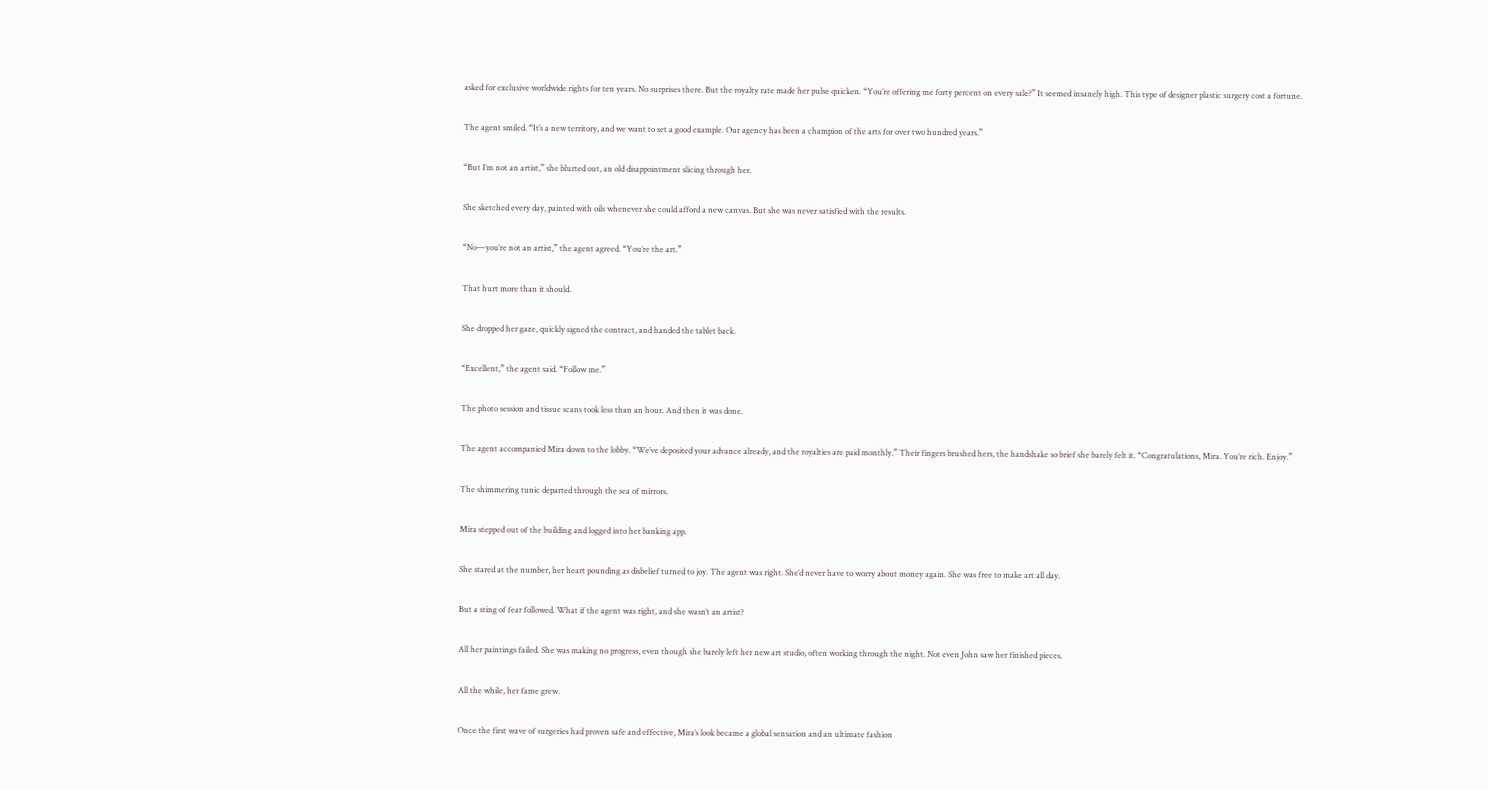asked for exclusive worldwide rights for ten years. No surprises there. But the royalty rate made her pulse quicken. “You’re offering me forty percent on every sale?” It seemed insanely high. This type of designer plastic surgery cost a fortune.

The agent smiled. “It’s a new territory, and we want to set a good example. Our agency has been a champion of the arts for over two hundred years.”

“But I’m not an artist,” she blurted out, an old disappointment slicing through her.

She sketched every day, painted with oils whenever she could afford a new canvas. But she was never satisfied with the results.

“No—you’re not an artist,” the agent agreed. “You’re the art.”

That hurt more than it should.

She dropped her gaze, quickly signed the contract, and handed the tablet back.

“Excellent,” the agent said. “Follow me.”

The photo session and tissue scans took less than an hour. And then it was done.

The agent accompanied Mira down to the lobby. “We’ve deposited your advance already, and the royalties are paid monthly.” Their fingers brushed hers, the handshake so brief she barely felt it. “Congratulations, Mira. You’re rich. Enjoy.”

The shimmering tunic departed through the sea of mirrors.

Mira stepped out of the building and logged into her banking app.

She stared at the number, her heart pounding as disbelief turned to joy. The agent was right. She’d never have to worry about money again. She was free to make art all day.

But a sting of fear followed. What if the agent was right, and she wasn’t an artist?

All her paintings failed. She was making no progress, even though she barely left her new art studio, often working through the night. Not even John saw her finished pieces.

All the while, her fame grew.

Once the first wave of surgeries had proven safe and effective, Mira’s look became a global sensation and an ultimate fashion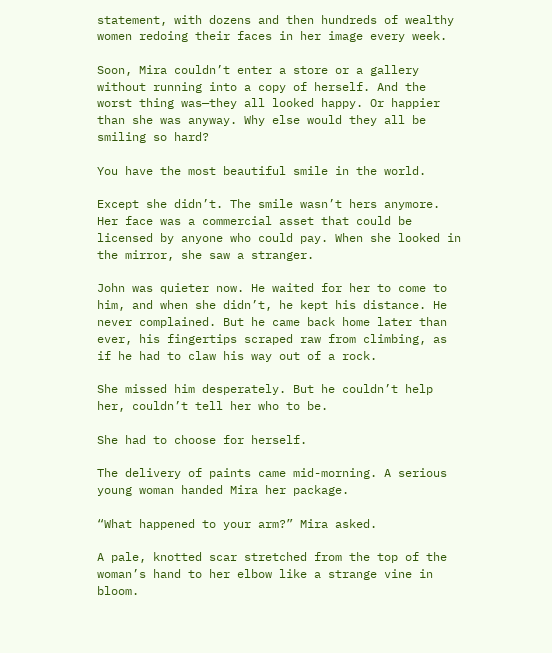statement, with dozens and then hundreds of wealthy women redoing their faces in her image every week.

Soon, Mira couldn’t enter a store or a gallery without running into a copy of herself. And the  worst thing was—they all looked happy. Or happier than she was anyway. Why else would they all be smiling so hard?

You have the most beautiful smile in the world.

Except she didn’t. The smile wasn’t hers anymore. Her face was a commercial asset that could be licensed by anyone who could pay. When she looked in the mirror, she saw a stranger.

John was quieter now. He waited for her to come to him, and when she didn’t, he kept his distance. He never complained. But he came back home later than ever, his fingertips scraped raw from climbing, as if he had to claw his way out of a rock.

She missed him desperately. But he couldn’t help her, couldn’t tell her who to be.

She had to choose for herself.

The delivery of paints came mid-morning. A serious young woman handed Mira her package.

“What happened to your arm?” Mira asked.

A pale, knotted scar stretched from the top of the woman’s hand to her elbow like a strange vine in bloom.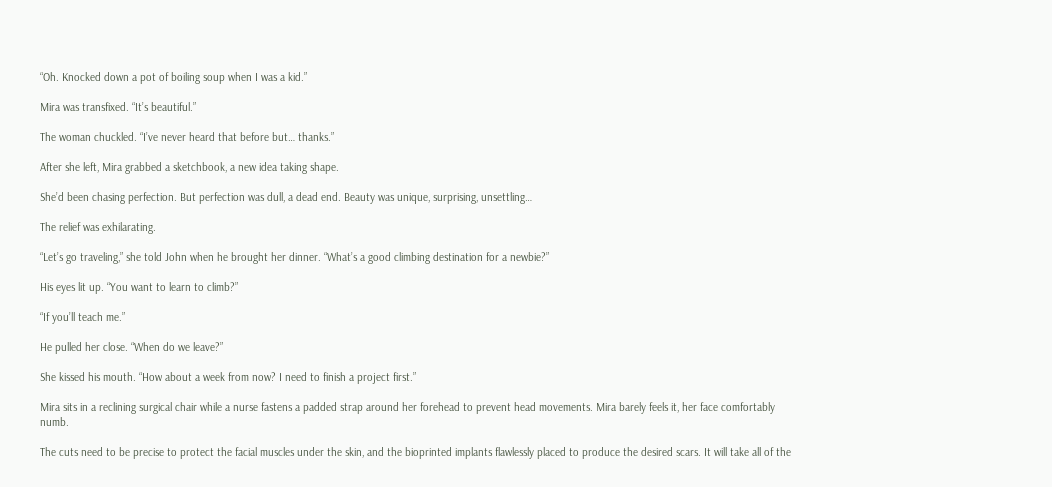“Oh. Knocked down a pot of boiling soup when I was a kid.”

Mira was transfixed. “It’s beautiful.”

The woman chuckled. “I’ve never heard that before but… thanks.”

After she left, Mira grabbed a sketchbook, a new idea taking shape.

She’d been chasing perfection. But perfection was dull, a dead end. Beauty was unique, surprising, unsettling…

The relief was exhilarating.

“Let’s go traveling,” she told John when he brought her dinner. “What’s a good climbing destination for a newbie?”

His eyes lit up. “You want to learn to climb?”

“If you’ll teach me.”

He pulled her close. “When do we leave?”

She kissed his mouth. “How about a week from now? I need to finish a project first.”

Mira sits in a reclining surgical chair while a nurse fastens a padded strap around her forehead to prevent head movements. Mira barely feels it, her face comfortably numb.

The cuts need to be precise to protect the facial muscles under the skin, and the bioprinted implants flawlessly placed to produce the desired scars. It will take all of the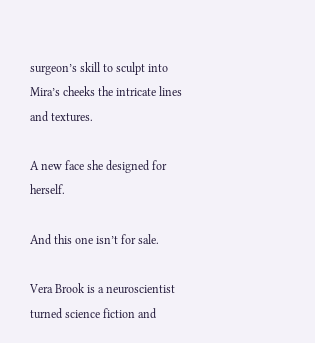surgeon’s skill to sculpt into Mira’s cheeks the intricate lines and textures.

A new face she designed for herself.

And this one isn’t for sale.

Vera Brook is a neuroscientist turned science fiction and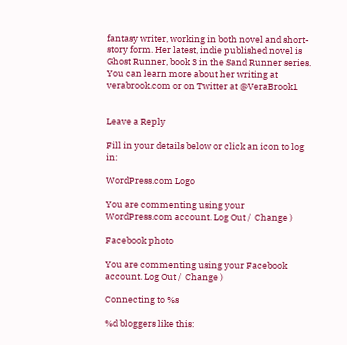fantasy writer, working in both novel and short-story form. Her latest, indie published novel is Ghost Runner, book 3 in the Sand Runner series. You can learn more about her writing at verabrook.com or on Twitter at @VeraBrook1


Leave a Reply

Fill in your details below or click an icon to log in:

WordPress.com Logo

You are commenting using your WordPress.com account. Log Out /  Change )

Facebook photo

You are commenting using your Facebook account. Log Out /  Change )

Connecting to %s

%d bloggers like this: